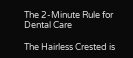The 2-Minute Rule for Dental Care

The Hairless Crested is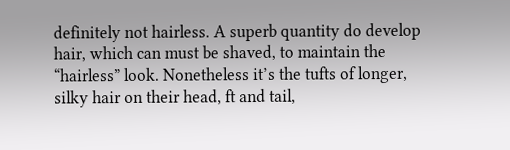definitely not hairless. A superb quantity do develop hair, which can must be shaved, to maintain the “hairless” look. Nonetheless it’s the tufts of longer, silky hair on their head, ft and tail,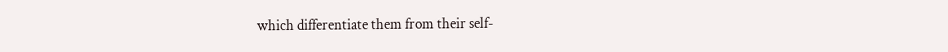which differentiate them from their self-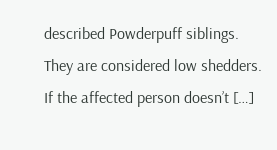described Powderpuff siblings. They are considered low shedders. If the affected person doesn’t […]